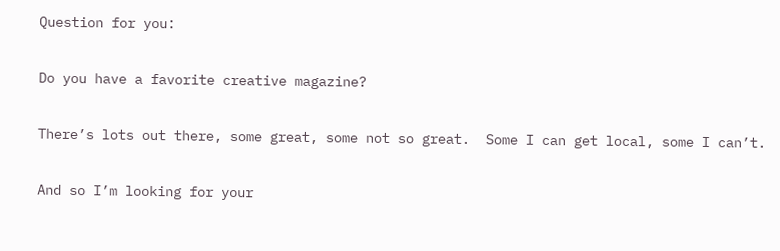Question for you:

Do you have a favorite creative magazine?

There’s lots out there, some great, some not so great.  Some I can get local, some I can’t.

And so I’m looking for your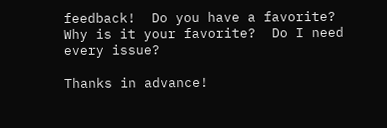feedback!  Do you have a favorite?  Why is it your favorite?  Do I need every issue?

Thanks in advance!